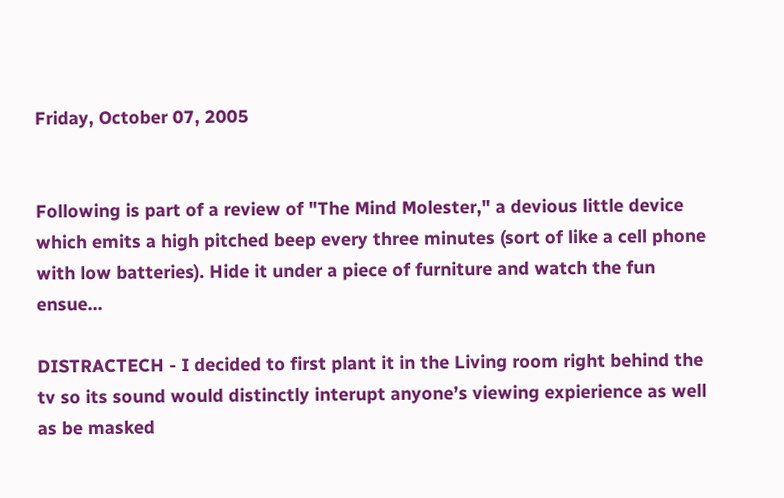Friday, October 07, 2005


Following is part of a review of "The Mind Molester," a devious little device which emits a high pitched beep every three minutes (sort of like a cell phone with low batteries). Hide it under a piece of furniture and watch the fun ensue...

DISTRACTECH - I decided to first plant it in the Living room right behind the tv so its sound would distinctly interupt anyone’s viewing expierience as well as be masked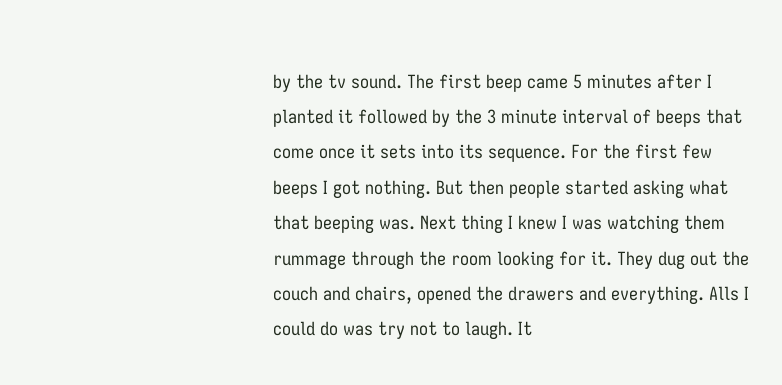by the tv sound. The first beep came 5 minutes after I planted it followed by the 3 minute interval of beeps that come once it sets into its sequence. For the first few beeps I got nothing. But then people started asking what that beeping was. Next thing I knew I was watching them rummage through the room looking for it. They dug out the couch and chairs, opened the drawers and everything. Alls I could do was try not to laugh. It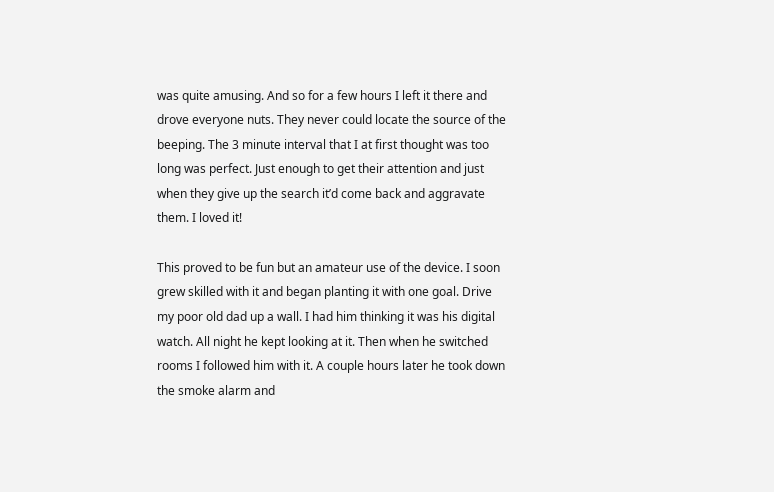was quite amusing. And so for a few hours I left it there and drove everyone nuts. They never could locate the source of the beeping. The 3 minute interval that I at first thought was too long was perfect. Just enough to get their attention and just when they give up the search it’d come back and aggravate them. I loved it!

This proved to be fun but an amateur use of the device. I soon grew skilled with it and began planting it with one goal. Drive my poor old dad up a wall. I had him thinking it was his digital watch. All night he kept looking at it. Then when he switched rooms I followed him with it. A couple hours later he took down the smoke alarm and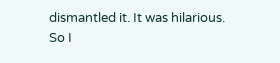dismantled it. It was hilarious. So I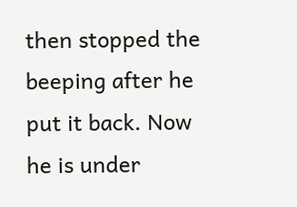then stopped the beeping after he put it back. Now he is under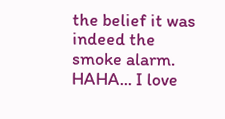the belief it was indeed the smoke alarm. HAHA... I love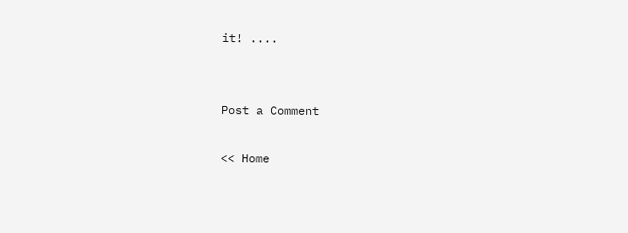it! ....


Post a Comment

<< Home